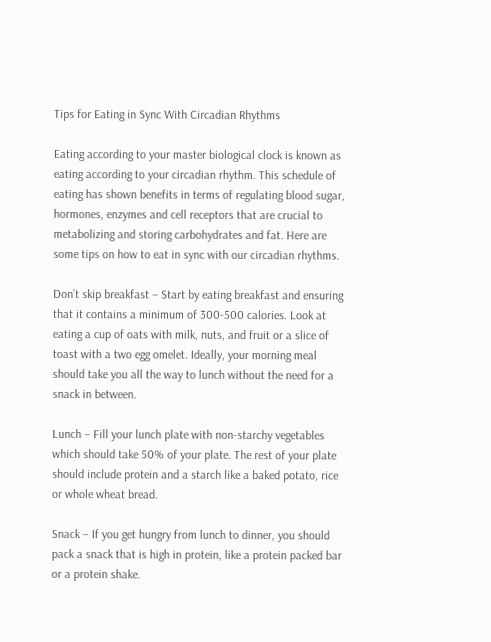Tips for Eating in Sync With Circadian Rhythms

Eating according to your master biological clock is known as eating according to your circadian rhythm. This schedule of eating has shown benefits in terms of regulating blood sugar, hormones, enzymes and cell receptors that are crucial to metabolizing and storing carbohydrates and fat. Here are some tips on how to eat in sync with our circadian rhythms.

Don’t skip breakfast – Start by eating breakfast and ensuring that it contains a minimum of 300-500 calories. Look at eating a cup of oats with milk, nuts, and fruit or a slice of toast with a two egg omelet. Ideally, your morning meal should take you all the way to lunch without the need for a snack in between.

Lunch – Fill your lunch plate with non-starchy vegetables which should take 50% of your plate. The rest of your plate should include protein and a starch like a baked potato, rice or whole wheat bread.

Snack – If you get hungry from lunch to dinner, you should pack a snack that is high in protein, like a protein packed bar or a protein shake.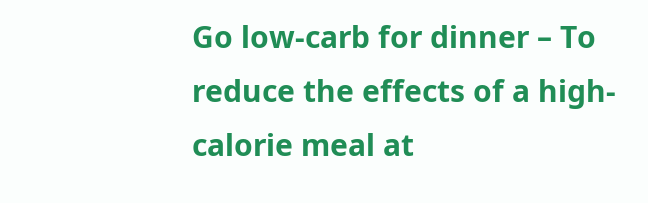Go low-carb for dinner – To reduce the effects of a high-calorie meal at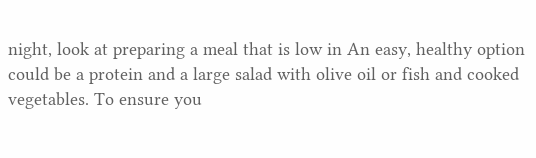night, look at preparing a meal that is low in An easy, healthy option could be a protein and a large salad with olive oil or fish and cooked vegetables. To ensure you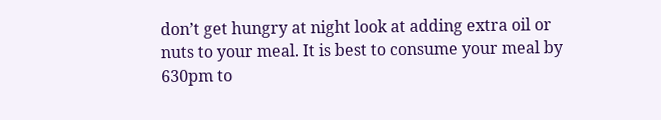don’t get hungry at night look at adding extra oil or nuts to your meal. It is best to consume your meal by 630pm to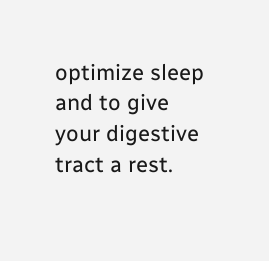optimize sleep and to give your digestive tract a rest.